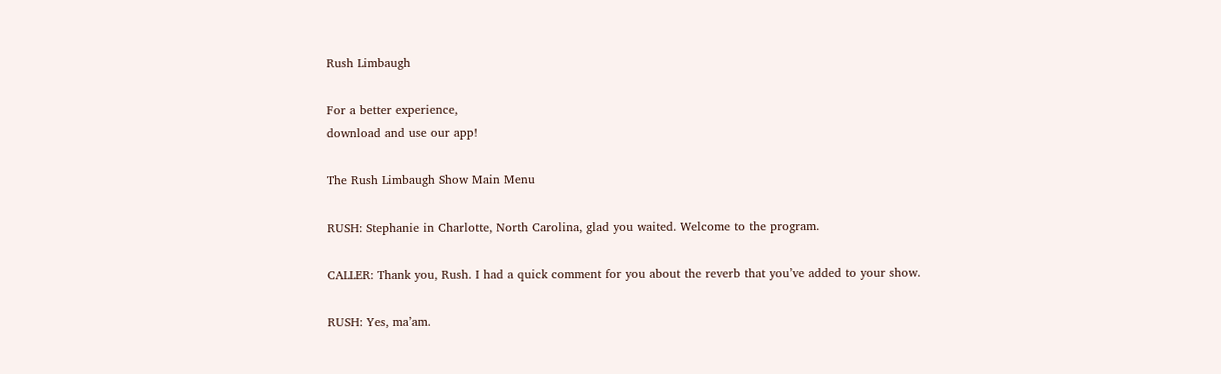Rush Limbaugh

For a better experience,
download and use our app!

The Rush Limbaugh Show Main Menu

RUSH: Stephanie in Charlotte, North Carolina, glad you waited. Welcome to the program.

CALLER: Thank you, Rush. I had a quick comment for you about the reverb that you’ve added to your show.

RUSH: Yes, ma’am.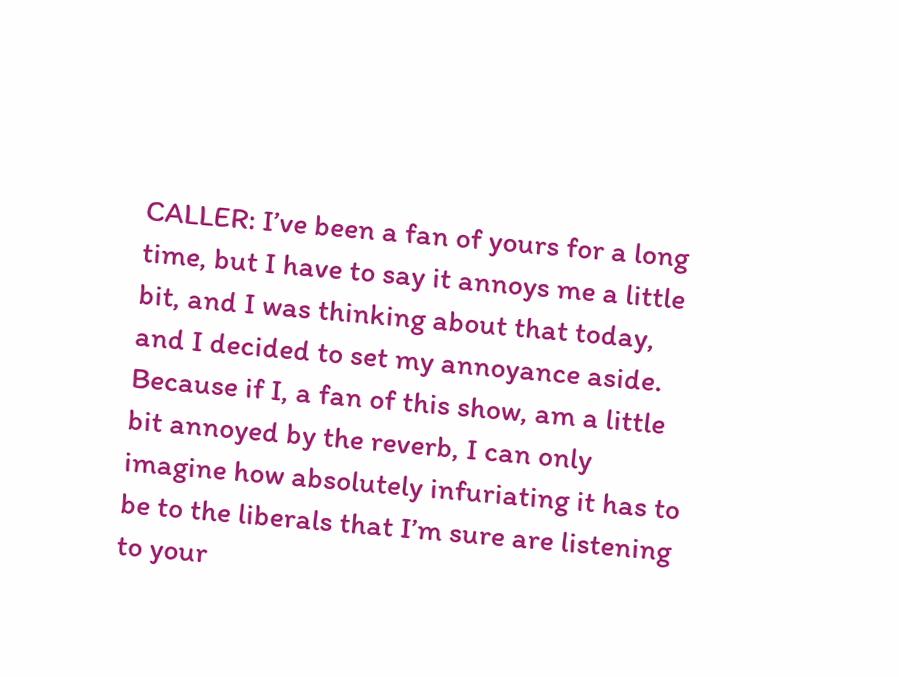CALLER: I’ve been a fan of yours for a long time, but I have to say it annoys me a little bit, and I was thinking about that today, and I decided to set my annoyance aside. Because if I, a fan of this show, am a little bit annoyed by the reverb, I can only imagine how absolutely infuriating it has to be to the liberals that I’m sure are listening to your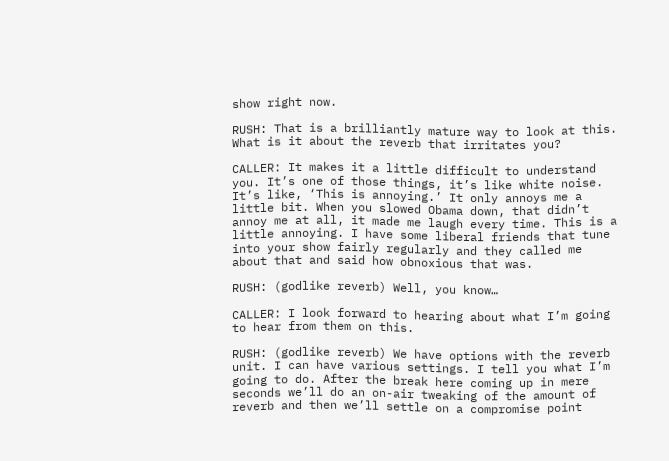show right now.

RUSH: That is a brilliantly mature way to look at this. What is it about the reverb that irritates you?

CALLER: It makes it a little difficult to understand you. It’s one of those things, it’s like white noise. It’s like, ‘This is annoying.’ It only annoys me a little bit. When you slowed Obama down, that didn’t annoy me at all, it made me laugh every time. This is a little annoying. I have some liberal friends that tune into your show fairly regularly and they called me about that and said how obnoxious that was.

RUSH: (godlike reverb) Well, you know…

CALLER: I look forward to hearing about what I’m going to hear from them on this.

RUSH: (godlike reverb) We have options with the reverb unit. I can have various settings. I tell you what I’m going to do. After the break here coming up in mere seconds we’ll do an on-air tweaking of the amount of reverb and then we’ll settle on a compromise point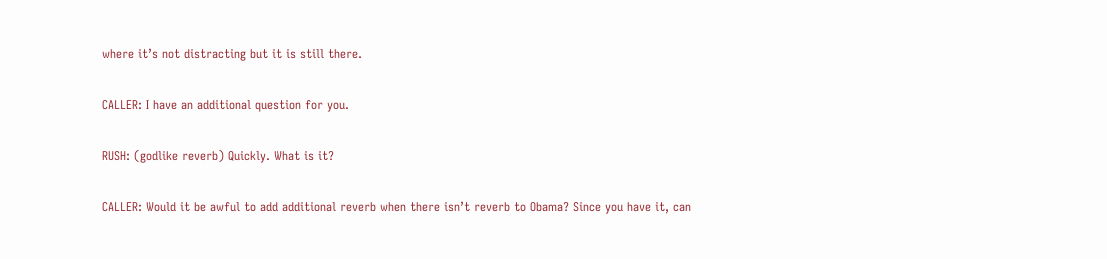where it’s not distracting but it is still there.

CALLER: I have an additional question for you.

RUSH: (godlike reverb) Quickly. What is it?

CALLER: Would it be awful to add additional reverb when there isn’t reverb to Obama? Since you have it, can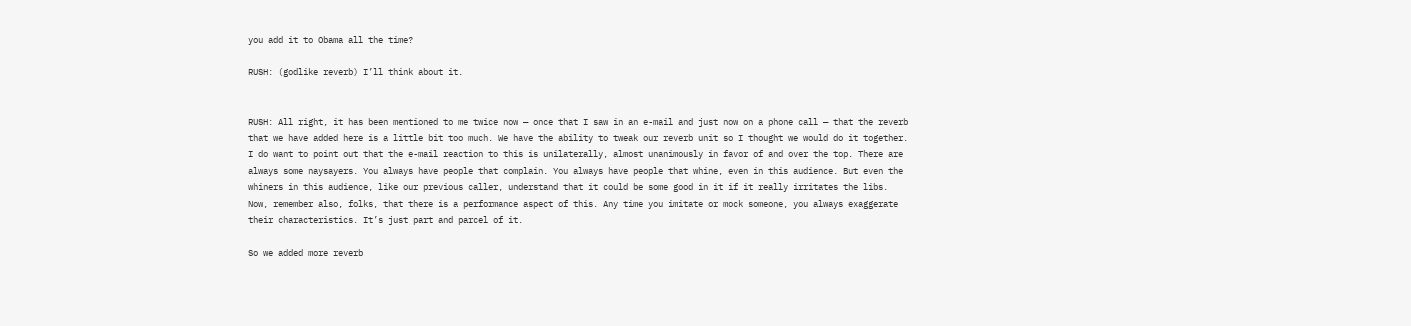you add it to Obama all the time?

RUSH: (godlike reverb) I’ll think about it.


RUSH: All right, it has been mentioned to me twice now — once that I saw in an e-mail and just now on a phone call — that the reverb that we have added here is a little bit too much. We have the ability to tweak our reverb unit so I thought we would do it together. I do want to point out that the e-mail reaction to this is unilaterally, almost unanimously in favor of and over the top. There are always some naysayers. You always have people that complain. You always have people that whine, even in this audience. But even the whiners in this audience, like our previous caller, understand that it could be some good in it if it really irritates the libs. Now, remember also, folks, that there is a performance aspect of this. Any time you imitate or mock someone, you always exaggerate their characteristics. It’s just part and parcel of it.

So we added more reverb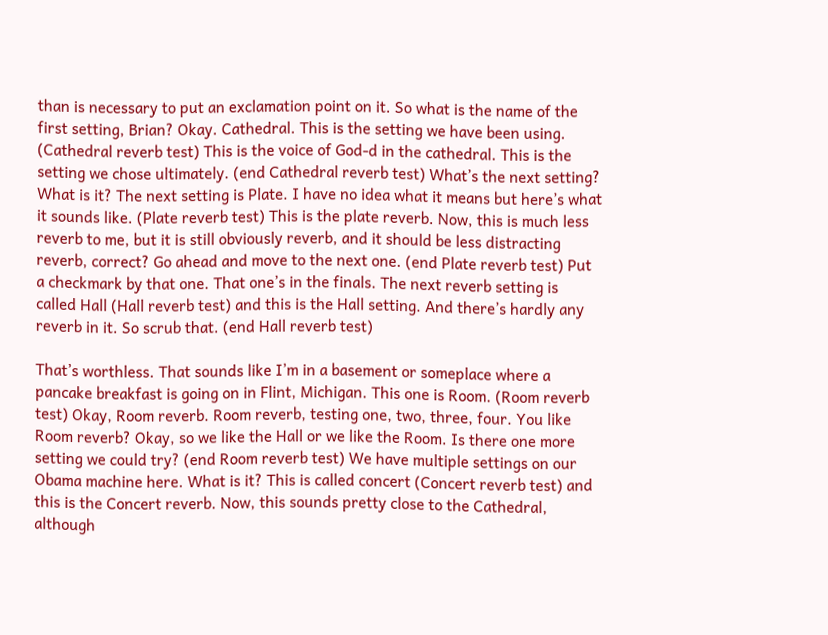than is necessary to put an exclamation point on it. So what is the name of the first setting, Brian? Okay. Cathedral. This is the setting we have been using. (Cathedral reverb test) This is the voice of God-d in the cathedral. This is the setting we chose ultimately. (end Cathedral reverb test) What’s the next setting? What is it? The next setting is Plate. I have no idea what it means but here’s what it sounds like. (Plate reverb test) This is the plate reverb. Now, this is much less reverb to me, but it is still obviously reverb, and it should be less distracting reverb, correct? Go ahead and move to the next one. (end Plate reverb test) Put a checkmark by that one. That one’s in the finals. The next reverb setting is called Hall (Hall reverb test) and this is the Hall setting. And there’s hardly any reverb in it. So scrub that. (end Hall reverb test)

That’s worthless. That sounds like I’m in a basement or someplace where a pancake breakfast is going on in Flint, Michigan. This one is Room. (Room reverb test) Okay, Room reverb. Room reverb, testing one, two, three, four. You like Room reverb? Okay, so we like the Hall or we like the Room. Is there one more setting we could try? (end Room reverb test) We have multiple settings on our Obama machine here. What is it? This is called concert (Concert reverb test) and this is the Concert reverb. Now, this sounds pretty close to the Cathedral, although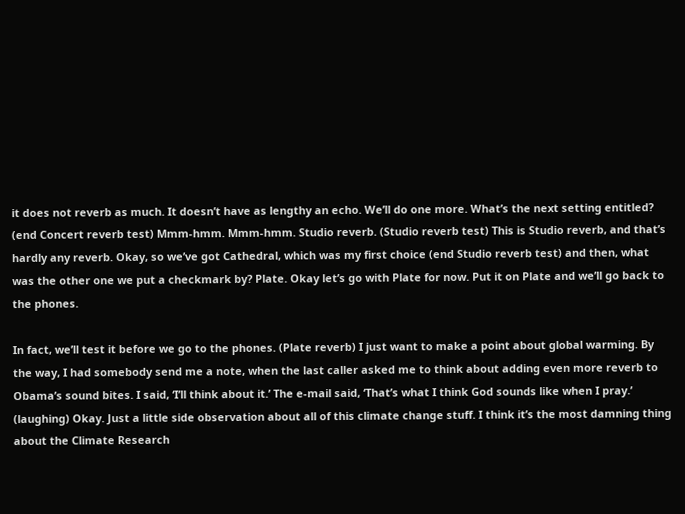it does not reverb as much. It doesn’t have as lengthy an echo. We’ll do one more. What’s the next setting entitled? (end Concert reverb test) Mmm-hmm. Mmm-hmm. Studio reverb. (Studio reverb test) This is Studio reverb, and that’s hardly any reverb. Okay, so we’ve got Cathedral, which was my first choice (end Studio reverb test) and then, what was the other one we put a checkmark by? Plate. Okay let’s go with Plate for now. Put it on Plate and we’ll go back to the phones.

In fact, we’ll test it before we go to the phones. (Plate reverb) I just want to make a point about global warming. By the way, I had somebody send me a note, when the last caller asked me to think about adding even more reverb to Obama’s sound bites. I said, ‘I’ll think about it.’ The e-mail said, ‘That’s what I think God sounds like when I pray.’ (laughing) Okay. Just a little side observation about all of this climate change stuff. I think it’s the most damning thing about the Climate Research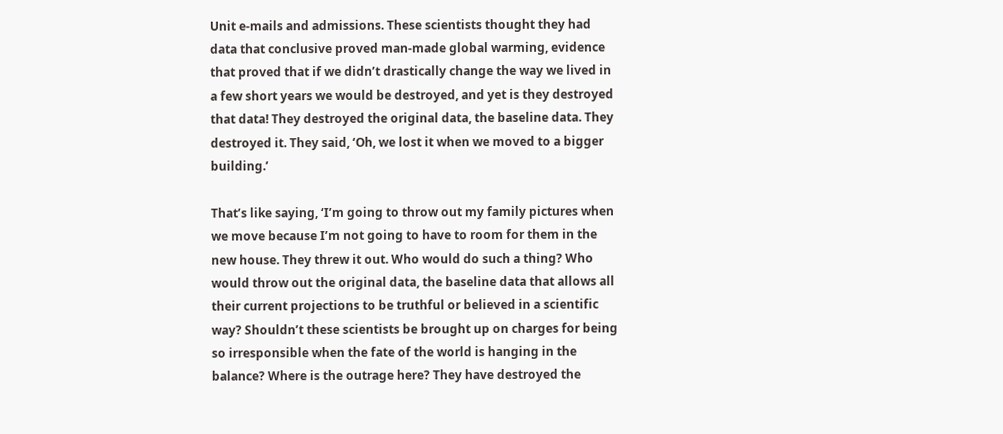Unit e-mails and admissions. These scientists thought they had data that conclusive proved man-made global warming, evidence that proved that if we didn’t drastically change the way we lived in a few short years we would be destroyed, and yet is they destroyed that data! They destroyed the original data, the baseline data. They destroyed it. They said, ‘Oh, we lost it when we moved to a bigger building.’

That’s like saying, ‘I’m going to throw out my family pictures when we move because I’m not going to have to room for them in the new house. They threw it out. Who would do such a thing? Who would throw out the original data, the baseline data that allows all their current projections to be truthful or believed in a scientific way? Shouldn’t these scientists be brought up on charges for being so irresponsible when the fate of the world is hanging in the balance? Where is the outrage here? They have destroyed the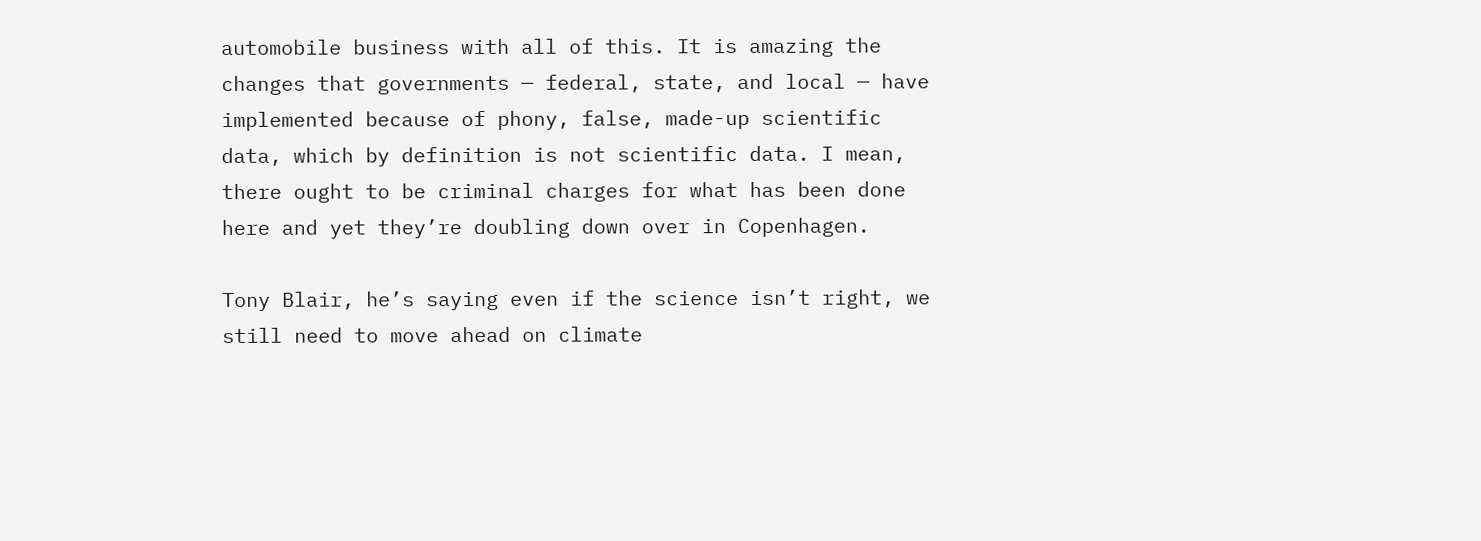automobile business with all of this. It is amazing the changes that governments — federal, state, and local — have implemented because of phony, false, made-up scientific data, which by definition is not scientific data. I mean, there ought to be criminal charges for what has been done here and yet they’re doubling down over in Copenhagen.

Tony Blair, he’s saying even if the science isn’t right, we still need to move ahead on climate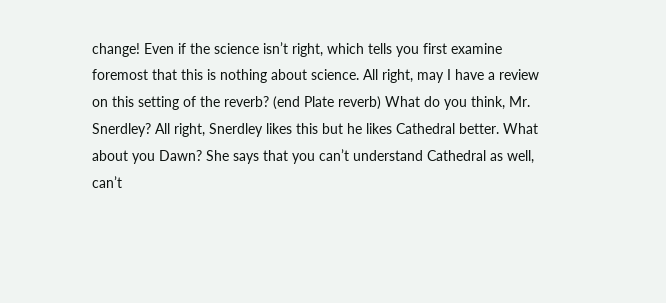change! Even if the science isn’t right, which tells you first examine foremost that this is nothing about science. All right, may I have a review on this setting of the reverb? (end Plate reverb) What do you think, Mr. Snerdley? All right, Snerdley likes this but he likes Cathedral better. What about you Dawn? She says that you can’t understand Cathedral as well, can’t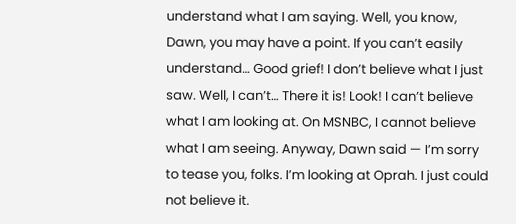understand what I am saying. Well, you know, Dawn, you may have a point. If you can’t easily understand… Good grief! I don’t believe what I just saw. Well, I can’t… There it is! Look! I can’t believe what I am looking at. On MSNBC, I cannot believe what I am seeing. Anyway, Dawn said — I’m sorry to tease you, folks. I’m looking at Oprah. I just could not believe it.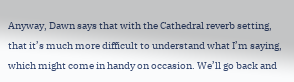Anyway, Dawn says that with the Cathedral reverb setting, that it’s much more difficult to understand what I’m saying, which might come in handy on occasion. We’ll go back and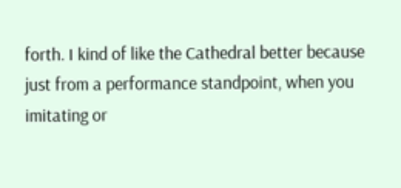forth. I kind of like the Cathedral better because just from a performance standpoint, when you imitating or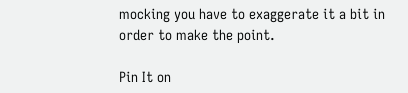mocking you have to exaggerate it a bit in order to make the point.

Pin It on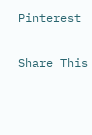Pinterest

Share This